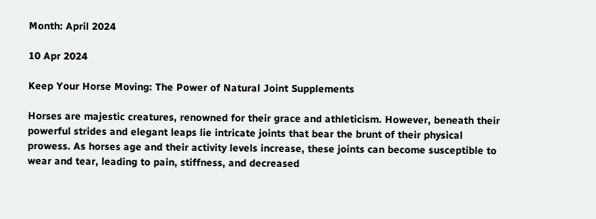Month: April 2024

10 Apr 2024

Keep Your Horse Moving: The Power of Natural Joint Supplements

Horses are majestic creatures, renowned for their grace and athleticism. However, beneath their powerful strides and elegant leaps lie intricate joints that bear the brunt of their physical prowess. As horses age and their activity levels increase, these joints can become susceptible to wear and tear, leading to pain, stiffness, and decreased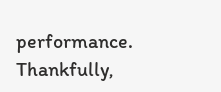performance. Thankfully,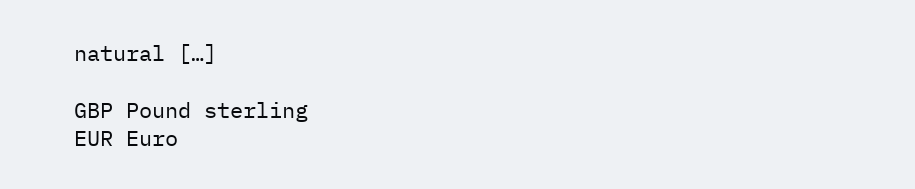natural […]

GBP Pound sterling
EUR Euro